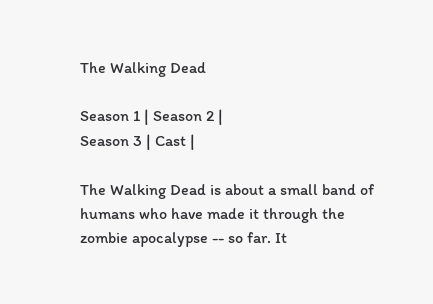The Walking Dead

Season 1 | Season 2 |
Season 3 | Cast |

The Walking Dead is about a small band of humans who have made it through the zombie apocalypse -- so far. It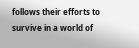follows their efforts to survive in a world of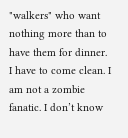"walkers" who want nothing more than to have them for dinner. I have to come clean. I am not a zombie fanatic. I don’t know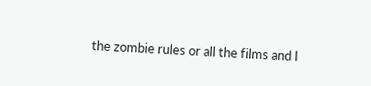the zombie rules or all the films and I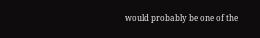would probably be one of the